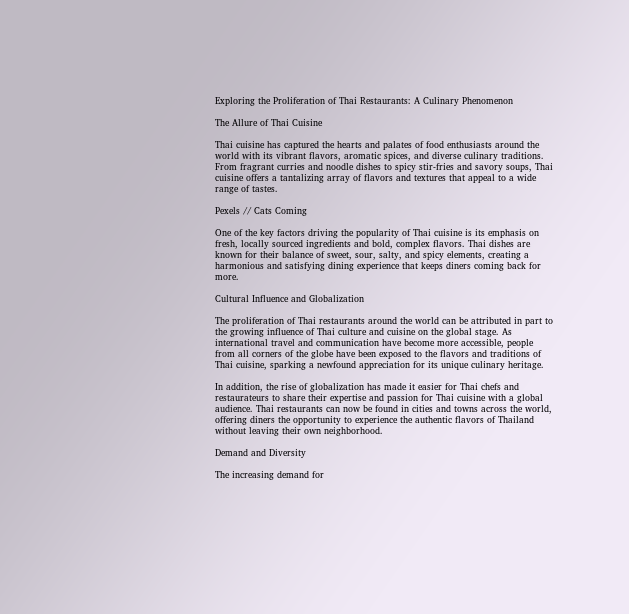Exploring the Proliferation of Thai Restaurants: A Culinary Phenomenon

The Allure of Thai Cuisine

Thai cuisine has captured the hearts and palates of food enthusiasts around the world with its vibrant flavors, aromatic spices, and diverse culinary traditions. From fragrant curries and noodle dishes to spicy stir-fries and savory soups, Thai cuisine offers a tantalizing array of flavors and textures that appeal to a wide range of tastes.

Pexels // Cats Coming

One of the key factors driving the popularity of Thai cuisine is its emphasis on fresh, locally sourced ingredients and bold, complex flavors. Thai dishes are known for their balance of sweet, sour, salty, and spicy elements, creating a harmonious and satisfying dining experience that keeps diners coming back for more.

Cultural Influence and Globalization

The proliferation of Thai restaurants around the world can be attributed in part to the growing influence of Thai culture and cuisine on the global stage. As international travel and communication have become more accessible, people from all corners of the globe have been exposed to the flavors and traditions of Thai cuisine, sparking a newfound appreciation for its unique culinary heritage.

In addition, the rise of globalization has made it easier for Thai chefs and restaurateurs to share their expertise and passion for Thai cuisine with a global audience. Thai restaurants can now be found in cities and towns across the world, offering diners the opportunity to experience the authentic flavors of Thailand without leaving their own neighborhood.

Demand and Diversity

The increasing demand for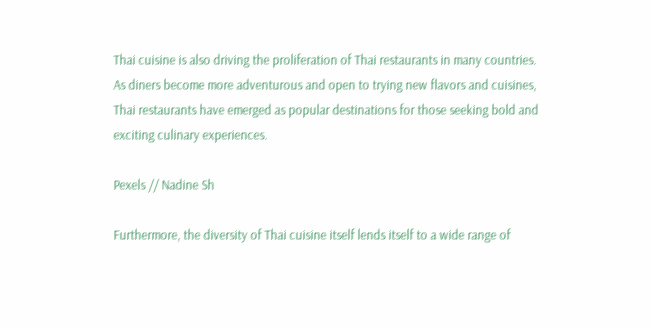Thai cuisine is also driving the proliferation of Thai restaurants in many countries. As diners become more adventurous and open to trying new flavors and cuisines, Thai restaurants have emerged as popular destinations for those seeking bold and exciting culinary experiences.

Pexels // Nadine Sh

Furthermore, the diversity of Thai cuisine itself lends itself to a wide range of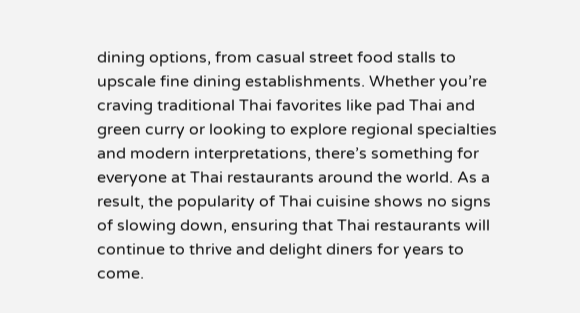dining options, from casual street food stalls to upscale fine dining establishments. Whether you’re craving traditional Thai favorites like pad Thai and green curry or looking to explore regional specialties and modern interpretations, there’s something for everyone at Thai restaurants around the world. As a result, the popularity of Thai cuisine shows no signs of slowing down, ensuring that Thai restaurants will continue to thrive and delight diners for years to come.